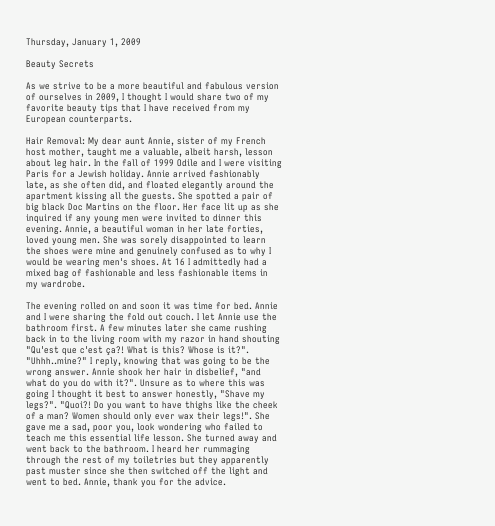Thursday, January 1, 2009

Beauty Secrets

As we strive to be a more beautiful and fabulous version of ourselves in 2009, I thought I would share two of my favorite beauty tips that I have received from my European counterparts.

Hair Removal: My dear aunt Annie, sister of my French host mother, taught me a valuable, albeit harsh, lesson about leg hair. In the fall of 1999 Odile and I were visiting Paris for a Jewish holiday. Annie arrived fashionably late, as she often did, and floated elegantly around the apartment kissing all the guests. She spotted a pair of big black Doc Martins on the floor. Her face lit up as she inquired if any young men were invited to dinner this evening. Annie, a beautiful woman in her late forties, loved young men. She was sorely disappointed to learn the shoes were mine and genuinely confused as to why I would be wearing men's shoes. At 16 I admittedly had a mixed bag of fashionable and less fashionable items in my wardrobe.

The evening rolled on and soon it was time for bed. Annie and I were sharing the fold out couch. I let Annie use the bathroom first. A few minutes later she came rushing back in to the living room with my razor in hand shouting "Qu'est que c'est ça?! What is this? Whose is it?". "Uhhh..mine?" I reply, knowing that was going to be the wrong answer. Annie shook her hair in disbelief, "and what do you do with it?". Unsure as to where this was going I thought it best to answer honestly, "Shave my legs?". "Quoi?! Do you want to have thighs like the cheek of a man? Women should only ever wax their legs!". She gave me a sad, poor you, look wondering who failed to teach me this essential life lesson. She turned away and went back to the bathroom. I heard her rummaging through the rest of my toiletries but they apparently past muster since she then switched off the light and went to bed. Annie, thank you for the advice.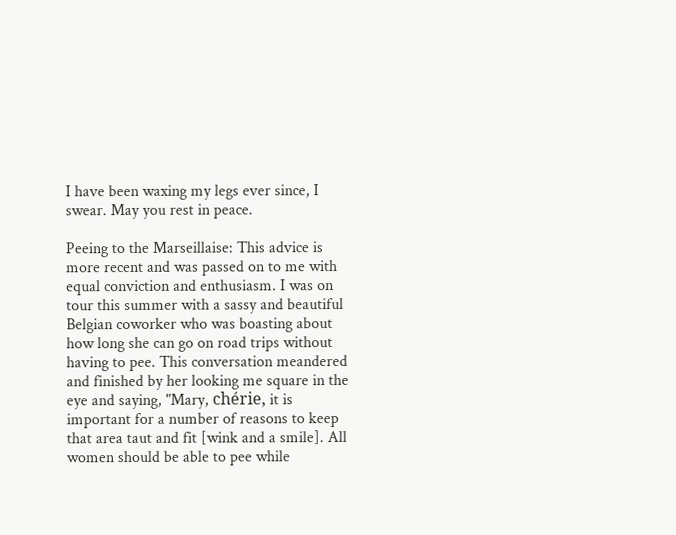I have been waxing my legs ever since, I swear. May you rest in peace.

Peeing to the Marseillaise: This advice is more recent and was passed on to me with equal conviction and enthusiasm. I was on tour this summer with a sassy and beautiful Belgian coworker who was boasting about how long she can go on road trips without having to pee. This conversation meandered and finished by her looking me square in the eye and saying, "Mary, chérie, it is important for a number of reasons to keep that area taut and fit [wink and a smile]. All women should be able to pee while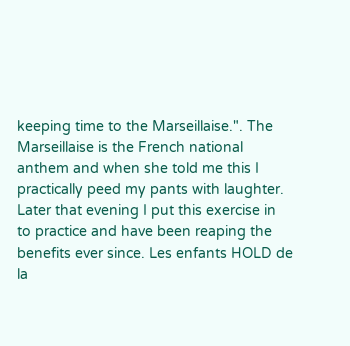keeping time to the Marseillaise.". The Marseillaise is the French national anthem and when she told me this I practically peed my pants with laughter. Later that evening I put this exercise in to practice and have been reaping the benefits ever since. Les enfants HOLD de la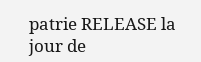patrie RELEASE la jour de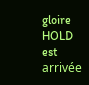gloire HOLD est arrivée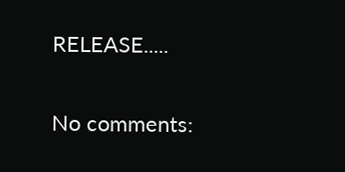RELEASE.....

No comments: